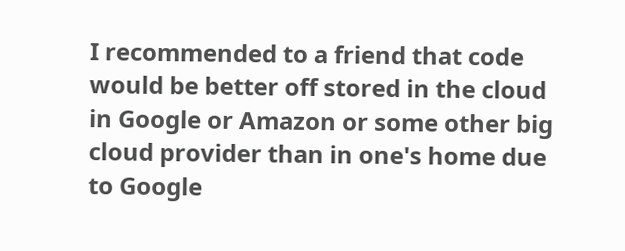I recommended to a friend that code would be better off stored in the cloud in Google or Amazon or some other big cloud provider than in one's home due to Google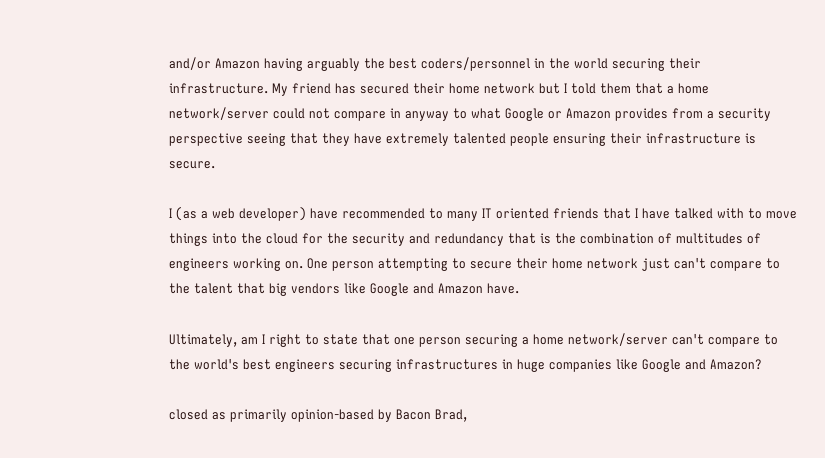and/or Amazon having arguably the best coders/personnel in the world securing their infrastructure. My friend has secured their home network but I told them that a home network/server could not compare in anyway to what Google or Amazon provides from a security perspective seeing that they have extremely talented people ensuring their infrastructure is secure.

I (as a web developer) have recommended to many IT oriented friends that I have talked with to move things into the cloud for the security and redundancy that is the combination of multitudes of engineers working on. One person attempting to secure their home network just can't compare to the talent that big vendors like Google and Amazon have.

Ultimately, am I right to state that one person securing a home network/server can't compare to the world's best engineers securing infrastructures in huge companies like Google and Amazon?

closed as primarily opinion-based by Bacon Brad,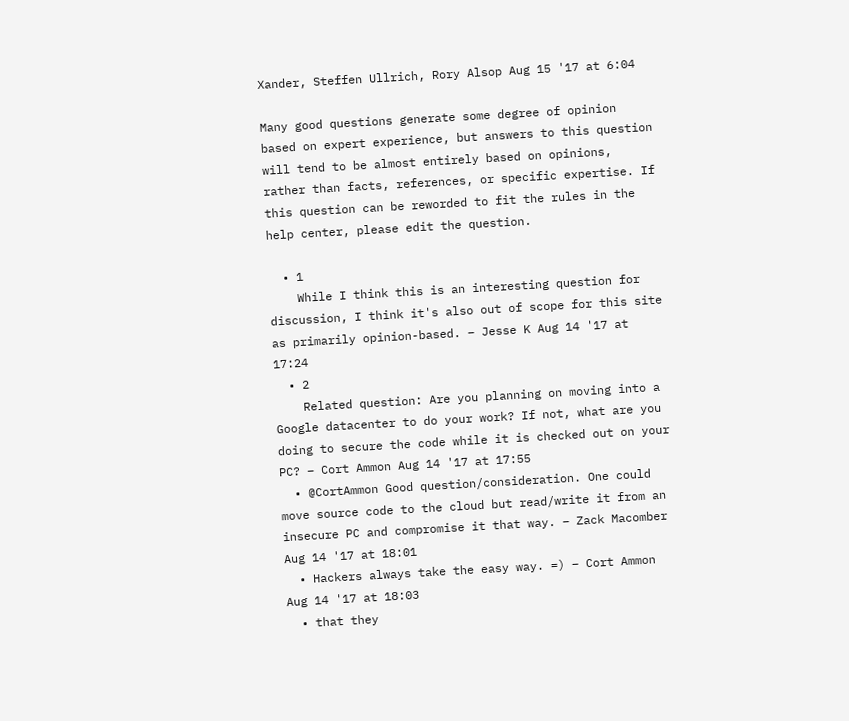Xander, Steffen Ullrich, Rory Alsop Aug 15 '17 at 6:04

Many good questions generate some degree of opinion based on expert experience, but answers to this question will tend to be almost entirely based on opinions, rather than facts, references, or specific expertise. If this question can be reworded to fit the rules in the help center, please edit the question.

  • 1
    While I think this is an interesting question for discussion, I think it's also out of scope for this site as primarily opinion-based. – Jesse K Aug 14 '17 at 17:24
  • 2
    Related question: Are you planning on moving into a Google datacenter to do your work? If not, what are you doing to secure the code while it is checked out on your PC? – Cort Ammon Aug 14 '17 at 17:55
  • @CortAmmon Good question/consideration. One could move source code to the cloud but read/write it from an insecure PC and compromise it that way. – Zack Macomber Aug 14 '17 at 18:01
  • Hackers always take the easy way. =) – Cort Ammon Aug 14 '17 at 18:03
  • that they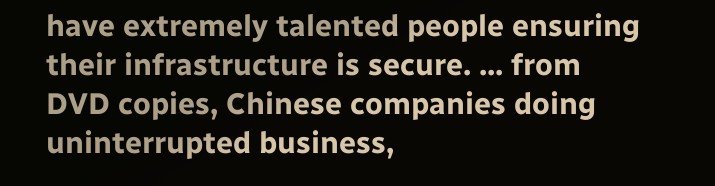have extremely talented people ensuring their infrastructure is secure. ... from DVD copies, Chinese companies doing uninterrupted business,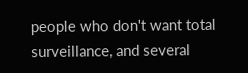people who don't want total surveillance, and several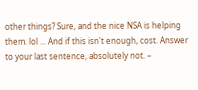other things? Sure, and the nice NSA is helping them. lol ... And if this isn't enough, cost. Answer to your last sentence, absolutely not. –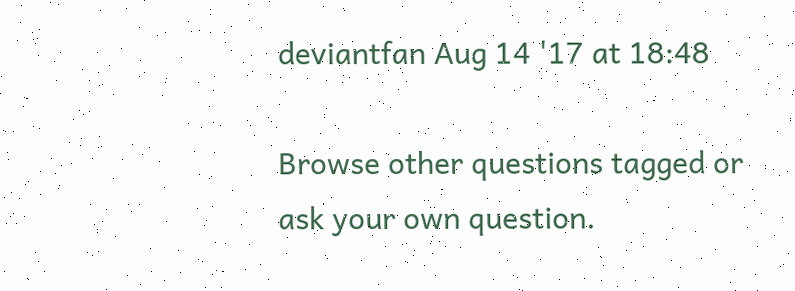deviantfan Aug 14 '17 at 18:48

Browse other questions tagged or ask your own question.